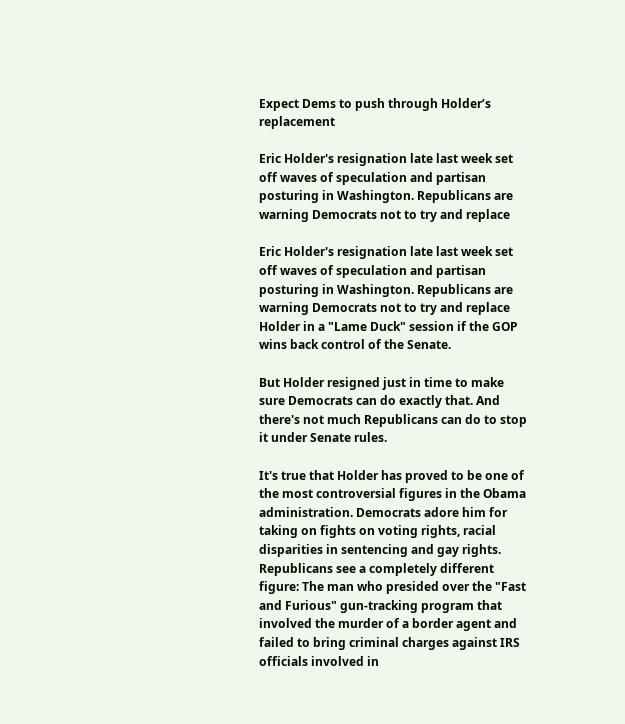Expect Dems to push through Holder’s replacement

Eric Holder's resignation late last week set off waves of speculation and partisan posturing in Washington. Republicans are warning Democrats not to try and replace

Eric Holder's resignation late last week set off waves of speculation and partisan posturing in Washington. Republicans are warning Democrats not to try and replace Holder in a "Lame Duck" session if the GOP wins back control of the Senate.

But Holder resigned just in time to make sure Democrats can do exactly that. And there's not much Republicans can do to stop it under Senate rules.

It's true that Holder has proved to be one of the most controversial figures in the Obama administration. Democrats adore him for taking on fights on voting rights, racial disparities in sentencing and gay rights. Republicans see a completely different figure: The man who presided over the "Fast and Furious" gun-tracking program that involved the murder of a border agent and failed to bring criminal charges against IRS officials involved in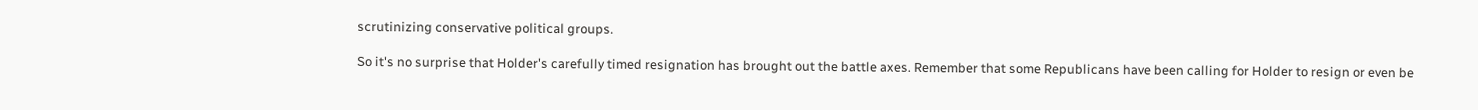scrutinizing conservative political groups.

So it's no surprise that Holder's carefully timed resignation has brought out the battle axes. Remember that some Republicans have been calling for Holder to resign or even be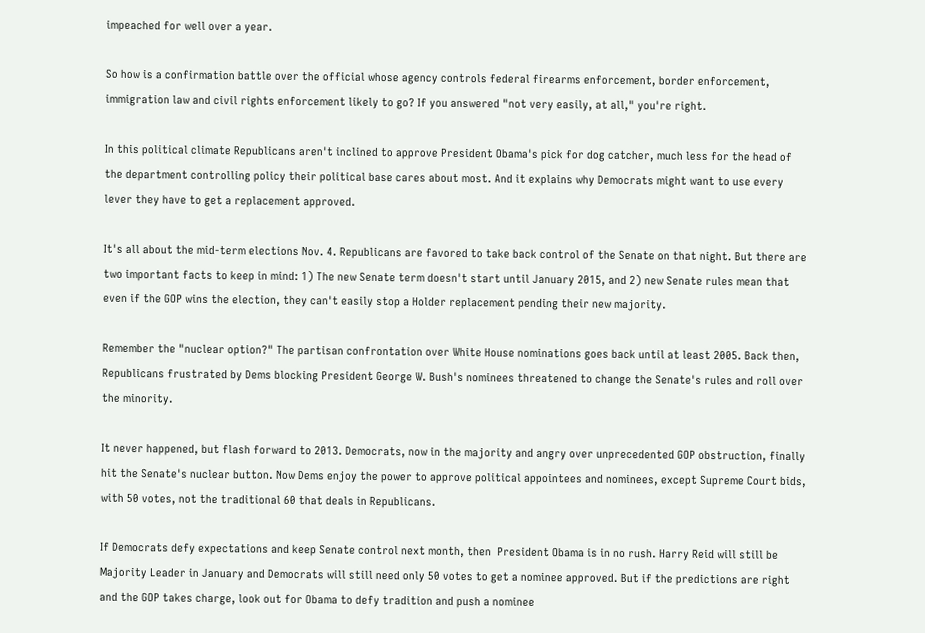impeached for well over a year.

So how is a confirmation battle over the official whose agency controls federal firearms enforcement, border enforcement, immigration law and civil rights enforcement likely to go? If you answered "not very easily, at all," you're right.

In this political climate Republicans aren't inclined to approve President Obama's pick for dog catcher, much less for the head of the department controlling policy their political base cares about most. And it explains why Democrats might want to use every lever they have to get a replacement approved.

It's all about the mid-term elections Nov. 4. Republicans are favored to take back control of the Senate on that night. But there are two important facts to keep in mind: 1) The new Senate term doesn't start until January 2015, and 2) new Senate rules mean that even if the GOP wins the election, they can't easily stop a Holder replacement pending their new majority.

Remember the "nuclear option?" The partisan confrontation over White House nominations goes back until at least 2005. Back then, Republicans frustrated by Dems blocking President George W. Bush's nominees threatened to change the Senate's rules and roll over the minority.

It never happened, but flash forward to 2013. Democrats, now in the majority and angry over unprecedented GOP obstruction, finally hit the Senate's nuclear button. Now Dems enjoy the power to approve political appointees and nominees, except Supreme Court bids, with 50 votes, not the traditional 60 that deals in Republicans.

If Democrats defy expectations and keep Senate control next month, then  President Obama is in no rush. Harry Reid will still be Majority Leader in January and Democrats will still need only 50 votes to get a nominee approved. But if the predictions are right and the GOP takes charge, look out for Obama to defy tradition and push a nominee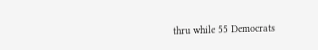thru while 55 Democrats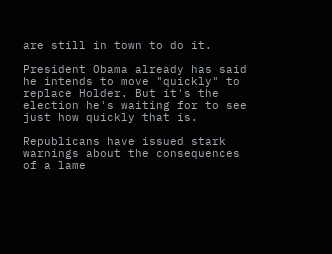are still in town to do it.

President Obama already has said he intends to move "quickly" to replace Holder. But it's the election he's waiting for to see just how quickly that is.

Republicans have issued stark warnings about the consequences of a lame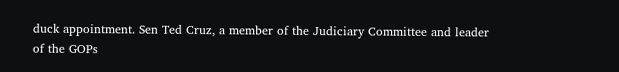duck appointment. Sen Ted Cruz, a member of the Judiciary Committee and leader of the GOPs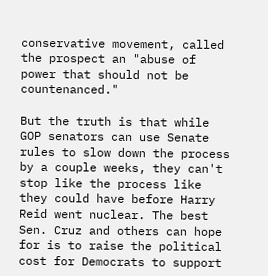conservative movement, called the prospect an "abuse of power that should not be countenanced."

But the truth is that while GOP senators can use Senate rules to slow down the process by a couple weeks, they can't stop like the process like they could have before Harry Reid went nuclear. The best Sen. Cruz and others can hope for is to raise the political cost for Democrats to support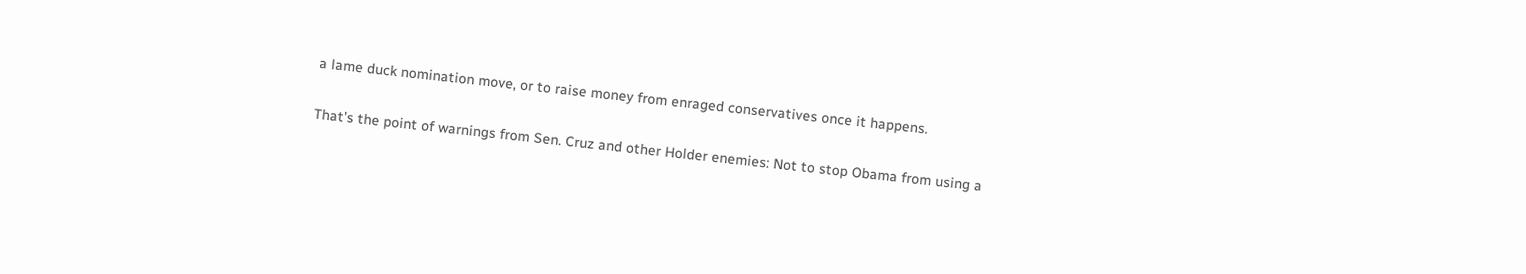a lame duck nomination move, or to raise money from enraged conservatives once it happens.

That's the point of warnings from Sen. Cruz and other Holder enemies: Not to stop Obama from using a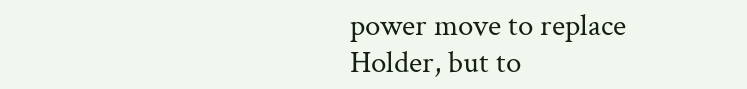power move to replace Holder, but to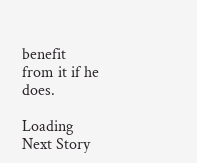benefit from it if he does.

Loading Next Story